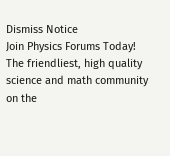Dismiss Notice
Join Physics Forums Today!
The friendliest, high quality science and math community on the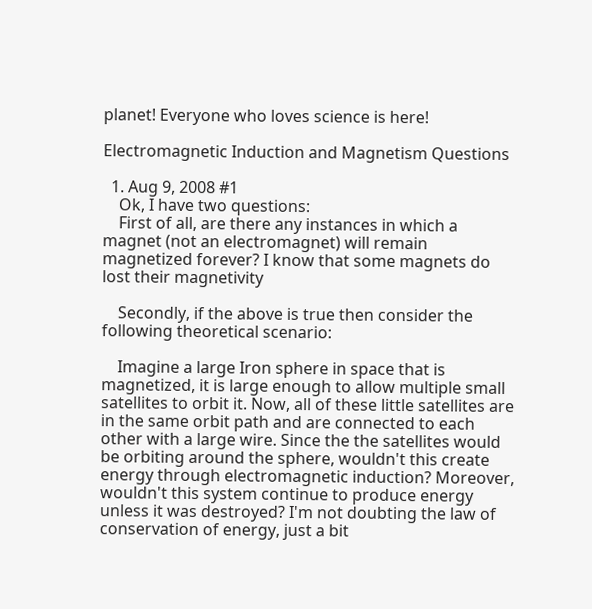planet! Everyone who loves science is here!

Electromagnetic Induction and Magnetism Questions

  1. Aug 9, 2008 #1
    Ok, I have two questions:
    First of all, are there any instances in which a magnet (not an electromagnet) will remain magnetized forever? I know that some magnets do lost their magnetivity

    Secondly, if the above is true then consider the following theoretical scenario:

    Imagine a large Iron sphere in space that is magnetized, it is large enough to allow multiple small satellites to orbit it. Now, all of these little satellites are in the same orbit path and are connected to each other with a large wire. Since the the satellites would be orbiting around the sphere, wouldn't this create energy through electromagnetic induction? Moreover, wouldn't this system continue to produce energy unless it was destroyed? I'm not doubting the law of conservation of energy, just a bit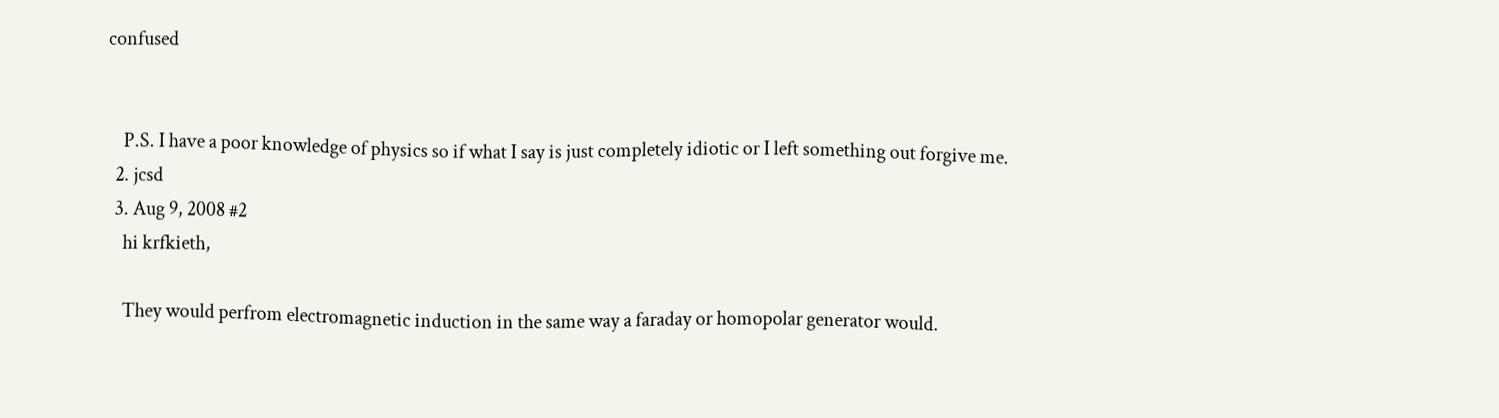confused


    P.S. I have a poor knowledge of physics so if what I say is just completely idiotic or I left something out forgive me.
  2. jcsd
  3. Aug 9, 2008 #2
    hi krfkieth,

    They would perfrom electromagnetic induction in the same way a faraday or homopolar generator would.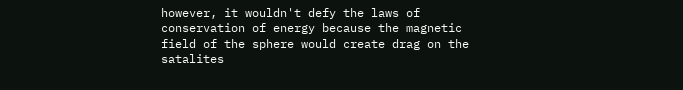however, it wouldn't defy the laws of conservation of energy because the magnetic field of the sphere would create drag on the satalites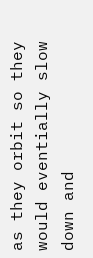as they orbit so they would eventially slow down and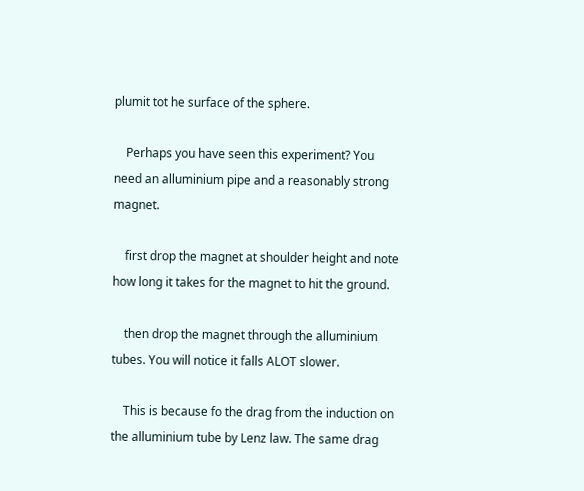plumit tot he surface of the sphere.

    Perhaps you have seen this experiment? You need an alluminium pipe and a reasonably strong magnet.

    first drop the magnet at shoulder height and note how long it takes for the magnet to hit the ground.

    then drop the magnet through the alluminium tubes. You will notice it falls ALOT slower.

    This is because fo the drag from the induction on the alluminium tube by Lenz law. The same drag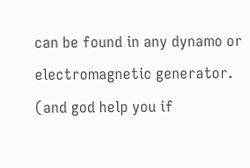can be found in any dynamo or electromagnetic generator. (and god help you if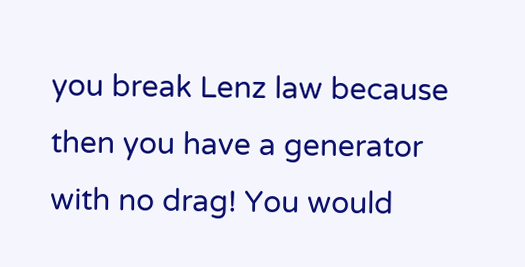you break Lenz law because then you have a generator with no drag! You would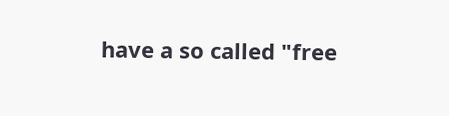have a so called "free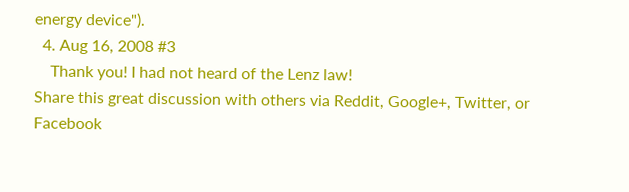energy device").
  4. Aug 16, 2008 #3
    Thank you! I had not heard of the Lenz law!
Share this great discussion with others via Reddit, Google+, Twitter, or Facebook